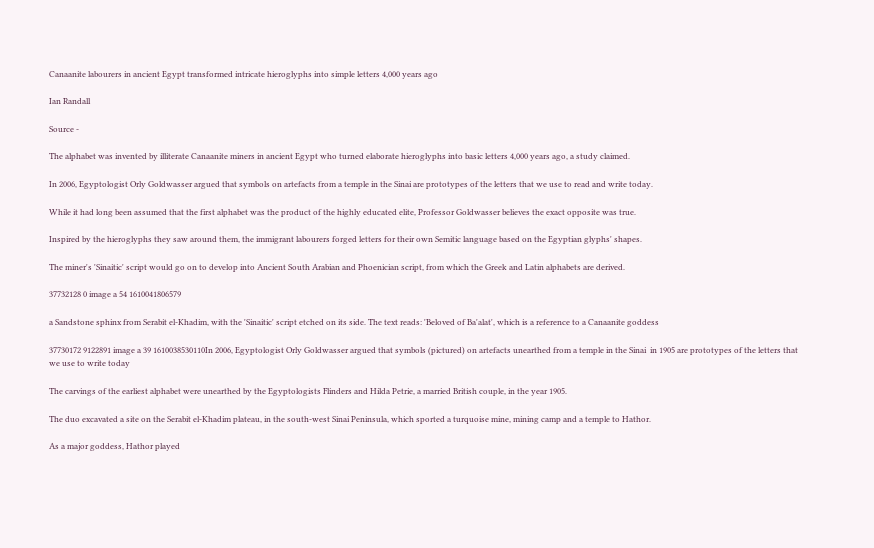Canaanite labourers in ancient Egypt transformed intricate hieroglyphs into simple letters 4,000 years ago

Ian Randall

Source -

The alphabet was invented by illiterate Canaanite miners in ancient Egypt who turned elaborate hieroglyphs into basic letters 4,000 years ago, a study claimed.

In 2006, Egyptologist Orly Goldwasser argued that symbols on artefacts from a temple in the Sinai are prototypes of the letters that we use to read and write today.

While it had long been assumed that the first alphabet was the product of the highly educated elite, Professor Goldwasser believes the exact opposite was true.

Inspired by the hieroglyphs they saw around them, the immigrant labourers forged letters for their own Semitic language based on the Egyptian glyphs' shapes.

The miner's 'Sinaitic' script would go on to develop into Ancient South Arabian and Phoenician script, from which the Greek and Latin alphabets are derived.

37732128 0 image a 54 1610041806579

a Sandstone sphinx from Serabit el-Khadim, with the 'Sinaitic' script etched on its side. The text reads: 'Beloved of Ba'alat', which is a reference to a Canaanite goddess

37730172 9122891 image a 39 1610038530110In 2006, Egyptologist Orly Goldwasser argued that symbols (pictured) on artefacts unearthed from a temple in the Sinai  in 1905 are prototypes of the letters that we use to write today

The carvings of the earliest alphabet were unearthed by the Egyptologists Flinders and Hilda Petrie, a married British couple, in the year 1905.

The duo excavated a site on the Serabit el-Khadim plateau, in the south-west Sinai Peninsula, which sported a turquoise mine, mining camp and a temple to Hathor.

As a major goddess, Hathor played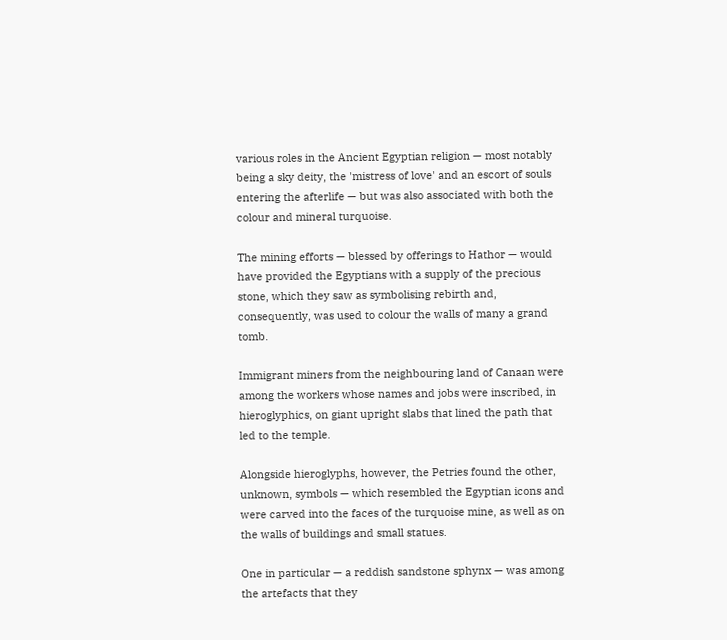various roles in the Ancient Egyptian religion — most notably being a sky deity, the 'mistress of love' and an escort of souls entering the afterlife — but was also associated with both the colour and mineral turquoise.

The mining efforts — blessed by offerings to Hathor — would have provided the Egyptians with a supply of the precious stone, which they saw as symbolising rebirth and, consequently, was used to colour the walls of many a grand tomb.

Immigrant miners from the neighbouring land of Canaan were among the workers whose names and jobs were inscribed, in hieroglyphics, on giant upright slabs that lined the path that led to the temple.

Alongside hieroglyphs, however, the Petries found the other, unknown, symbols — which resembled the Egyptian icons and were carved into the faces of the turquoise mine, as well as on the walls of buildings and small statues.

One in particular — a reddish sandstone sphynx — was among the artefacts that they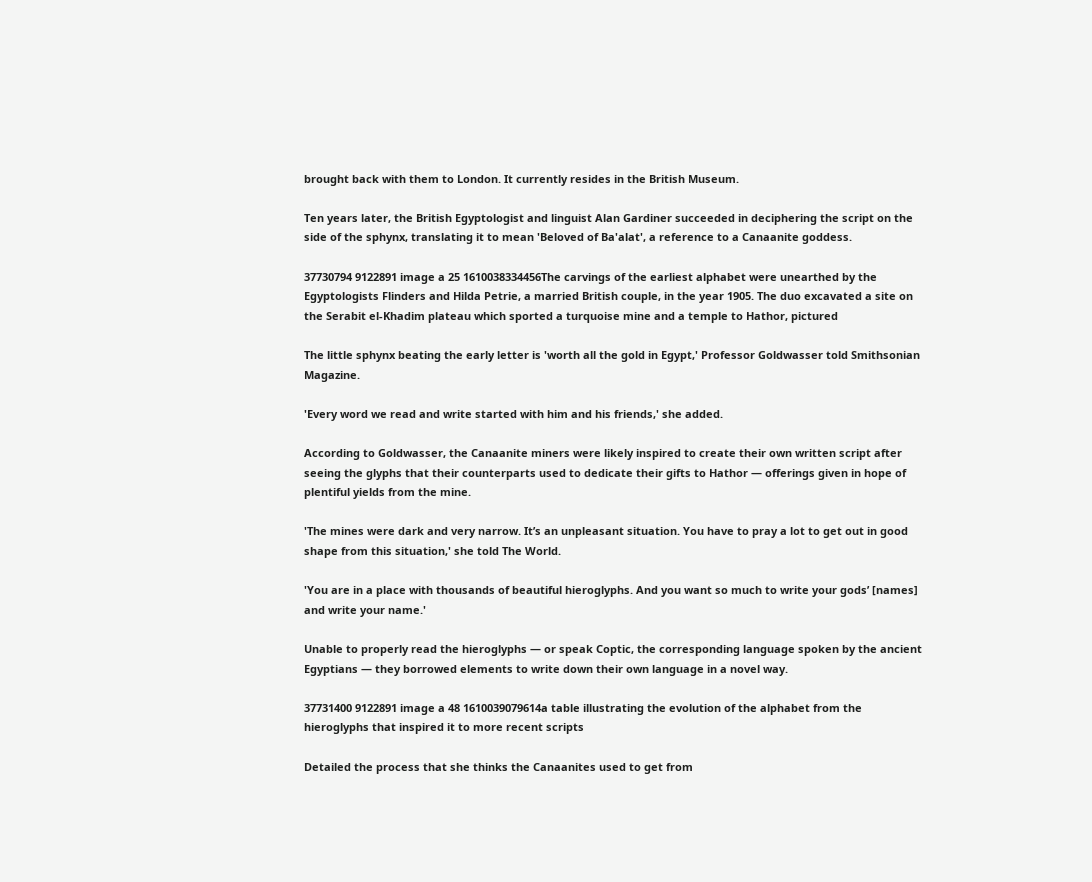brought back with them to London. It currently resides in the British Museum.

Ten years later, the British Egyptologist and linguist Alan Gardiner succeeded in deciphering the script on the side of the sphynx, translating it to mean 'Beloved of Ba'alat', a reference to a Canaanite goddess.

37730794 9122891 image a 25 1610038334456The carvings of the earliest alphabet were unearthed by the Egyptologists Flinders and Hilda Petrie, a married British couple, in the year 1905. The duo excavated a site on the Serabit el-Khadim plateau which sported a turquoise mine and a temple to Hathor, pictured

The little sphynx beating the early letter is 'worth all the gold in Egypt,' Professor Goldwasser told Smithsonian Magazine.

'Every word we read and write started with him and his friends,' she added.

According to Goldwasser, the Canaanite miners were likely inspired to create their own written script after seeing the glyphs that their counterparts used to dedicate their gifts to Hathor — offerings given in hope of plentiful yields from the mine.

'The mines were dark and very narrow. It’s an unpleasant situation. You have to pray a lot to get out in good shape from this situation,' she told The World.

'You are in a place with thousands of beautiful hieroglyphs. And you want so much to write your gods’ [names] and write your name.'

Unable to properly read the hieroglyphs — or speak Coptic, the corresponding language spoken by the ancient Egyptians — they borrowed elements to write down their own language in a novel way.

37731400 9122891 image a 48 1610039079614a table illustrating the evolution of the alphabet from the hieroglyphs that inspired it to more recent scripts

Detailed the process that she thinks the Canaanites used to get from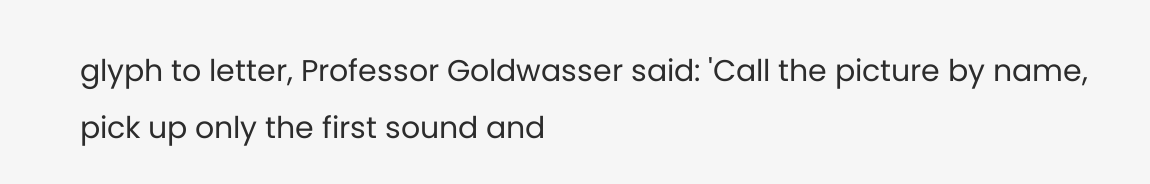glyph to letter, Professor Goldwasser said: 'Call the picture by name, pick up only the first sound and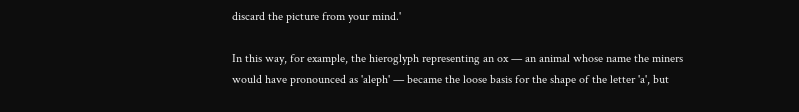discard the picture from your mind.'

In this way, for example, the hieroglyph representing an ox — an animal whose name the miners would have pronounced as 'aleph' — became the loose basis for the shape of the letter 'a', but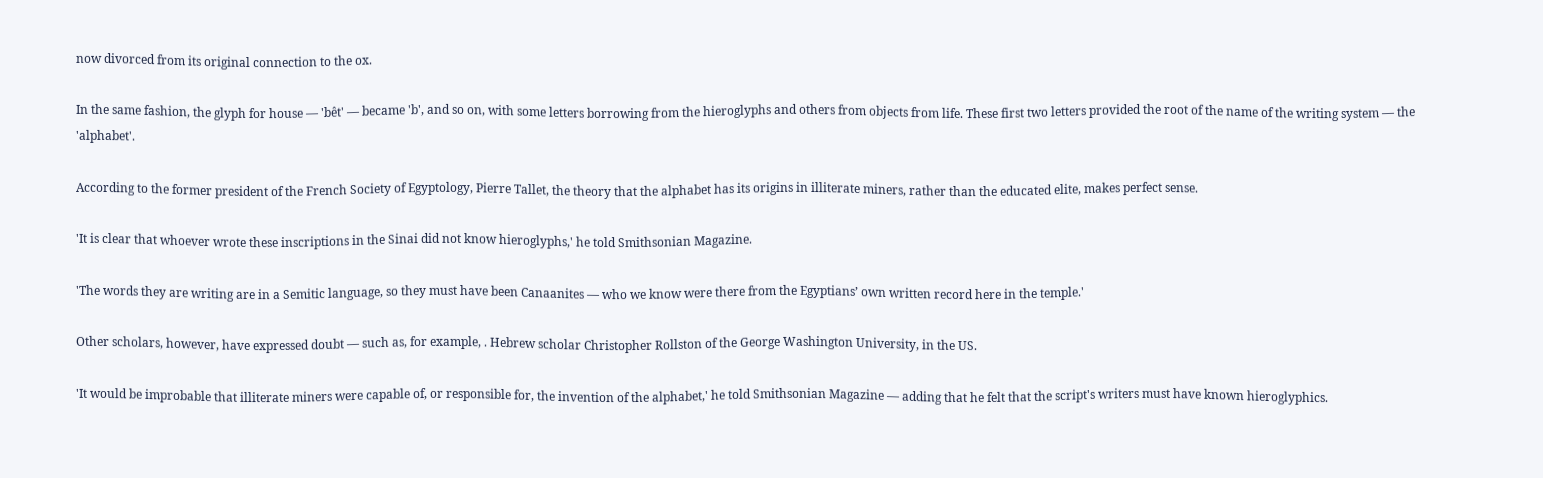now divorced from its original connection to the ox.

In the same fashion, the glyph for house — 'bêt' — became 'b', and so on, with some letters borrowing from the hieroglyphs and others from objects from life. These first two letters provided the root of the name of the writing system — the 'alphabet'.

According to the former president of the French Society of Egyptology, Pierre Tallet, the theory that the alphabet has its origins in illiterate miners, rather than the educated elite, makes perfect sense.

'It is clear that whoever wrote these inscriptions in the Sinai did not know hieroglyphs,' he told Smithsonian Magazine.

'The words they are writing are in a Semitic language, so they must have been Canaanites — who we know were there from the Egyptians’ own written record here in the temple.'

Other scholars, however, have expressed doubt — such as, for example, . Hebrew scholar Christopher Rollston of the George Washington University, in the US.

'It would be improbable that illiterate miners were capable of, or responsible for, the invention of the alphabet,' he told Smithsonian Magazine — adding that he felt that the script's writers must have known hieroglyphics.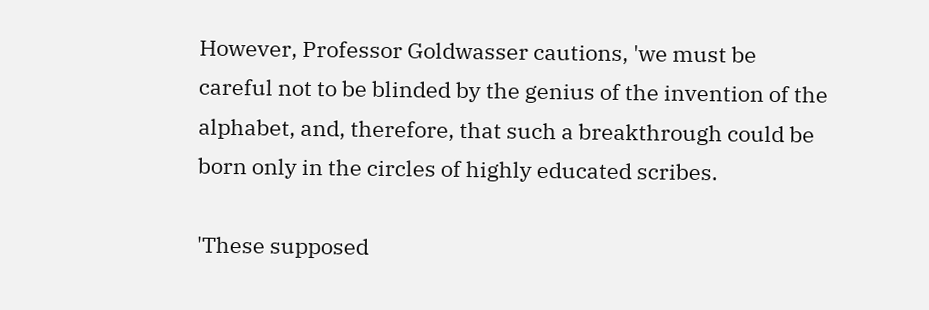However, Professor Goldwasser cautions, 'we must be careful not to be blinded by the genius of the invention of the alphabet, and, therefore, that such a breakthrough could be born only in the circles of highly educated scribes.

'These supposed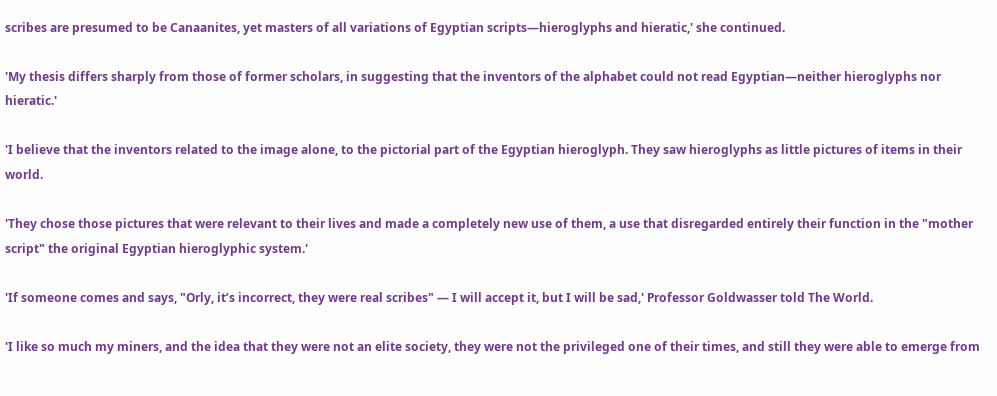scribes are presumed to be Canaanites, yet masters of all variations of Egyptian scripts—hieroglyphs and hieratic,' she continued.

'My thesis differs sharply from those of former scholars, in suggesting that the inventors of the alphabet could not read Egyptian—neither hieroglyphs nor hieratic.'

'I believe that the inventors related to the image alone, to the pictorial part of the Egyptian hieroglyph. They saw hieroglyphs as little pictures of items in their world.

'They chose those pictures that were relevant to their lives and made a completely new use of them, a use that disregarded entirely their function in the "mother script" the original Egyptian hieroglyphic system.'

'If someone comes and says, "Orly, it’s incorrect, they were real scribes" — I will accept it, but I will be sad,' Professor Goldwasser told The World.

'I like so much my miners, and the idea that they were not an elite society, they were not the privileged one of their times, and still they were able to emerge from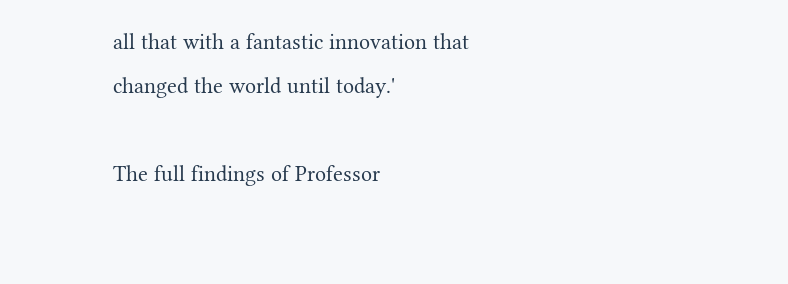all that with a fantastic innovation that changed the world until today.'

The full findings of Professor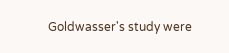Goldwasser's study were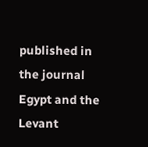published in the journal Egypt and the Levant